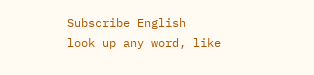Subscribe English
look up any word, like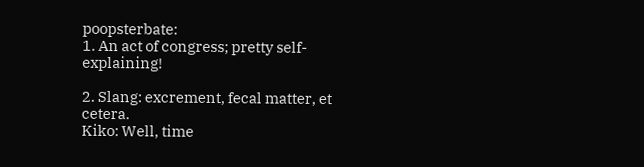poopsterbate:
1. An act of congress; pretty self-explaining!

2. Slang: excrement, fecal matter, et cetera.
Kiko: Well, time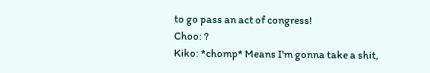to go pass an act of congress!
Choo: ?
Kiko: *chomp* Means I'm gonna take a shit,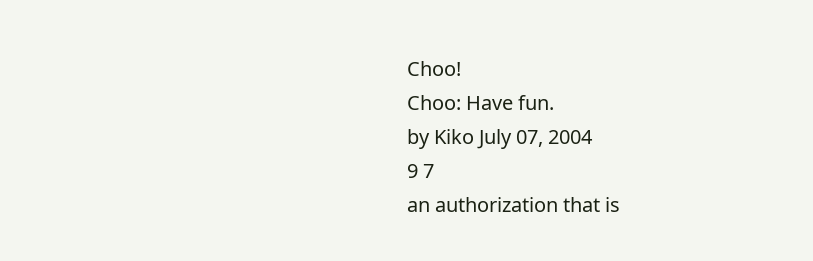Choo!
Choo: Have fun.
by Kiko July 07, 2004
9 7
an authorization that is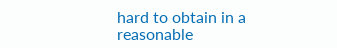hard to obtain in a reasonable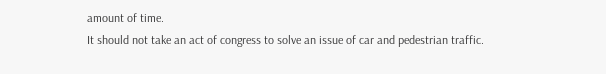amount of time.
It should not take an act of congress to solve an issue of car and pedestrian traffic.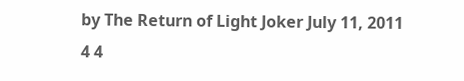by The Return of Light Joker July 11, 2011
4 4